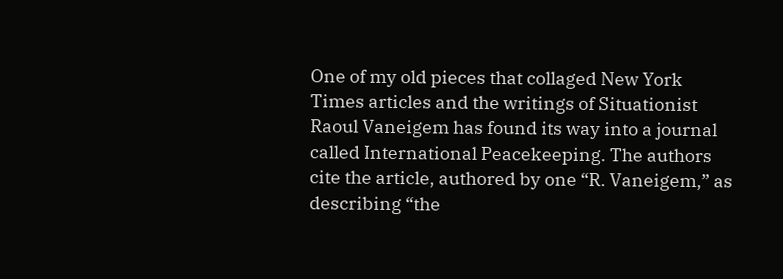One of my old pieces that collaged New York Times articles and the writings of Situationist Raoul Vaneigem has found its way into a journal called International Peacekeeping. The authors cite the article, authored by one “R. Vaneigem,” as describing “the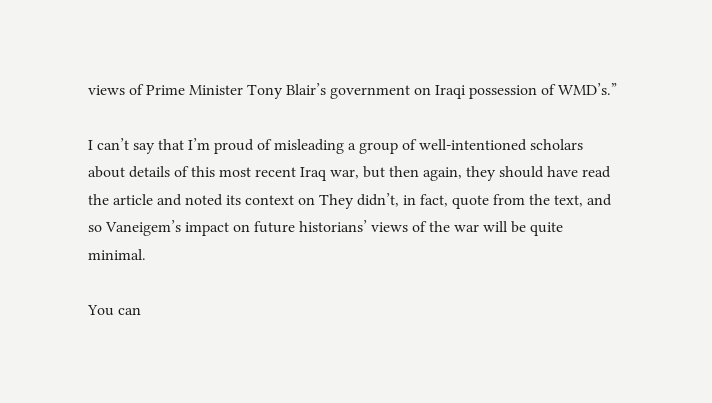views of Prime Minister Tony Blair’s government on Iraqi possession of WMD’s.”

I can’t say that I’m proud of misleading a group of well-intentioned scholars about details of this most recent Iraq war, but then again, they should have read the article and noted its context on They didn’t, in fact, quote from the text, and so Vaneigem’s impact on future historians’ views of the war will be quite minimal.

You can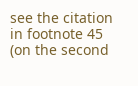see the citation in footnote 45 (on the second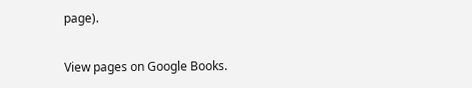page).

View pages on Google Books.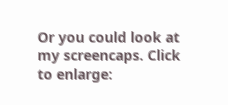Or you could look at my screencaps. Click to enlarge: